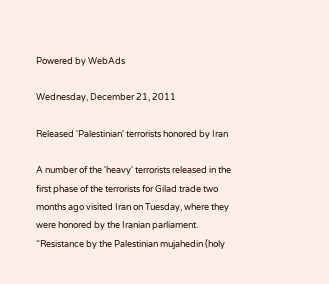Powered by WebAds

Wednesday, December 21, 2011

Released 'Palestinian' terrorists honored by Iran

A number of the 'heavy' terrorists released in the first phase of the terrorists for Gilad trade two months ago visited Iran on Tuesday, where they were honored by the Iranian parliament.
“Resistance by the Palestinian mujahedin (holy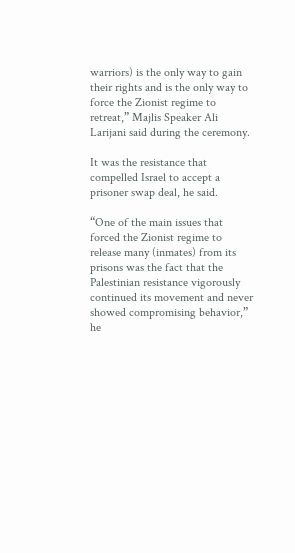warriors) is the only way to gain their rights and is the only way to force the Zionist regime to retreat,” Majlis Speaker Ali Larijani said during the ceremony.

It was the resistance that compelled Israel to accept a prisoner swap deal, he said.

“One of the main issues that forced the Zionist regime to release many (inmates) from its prisons was the fact that the Palestinian resistance vigorously continued its movement and never showed compromising behavior,” he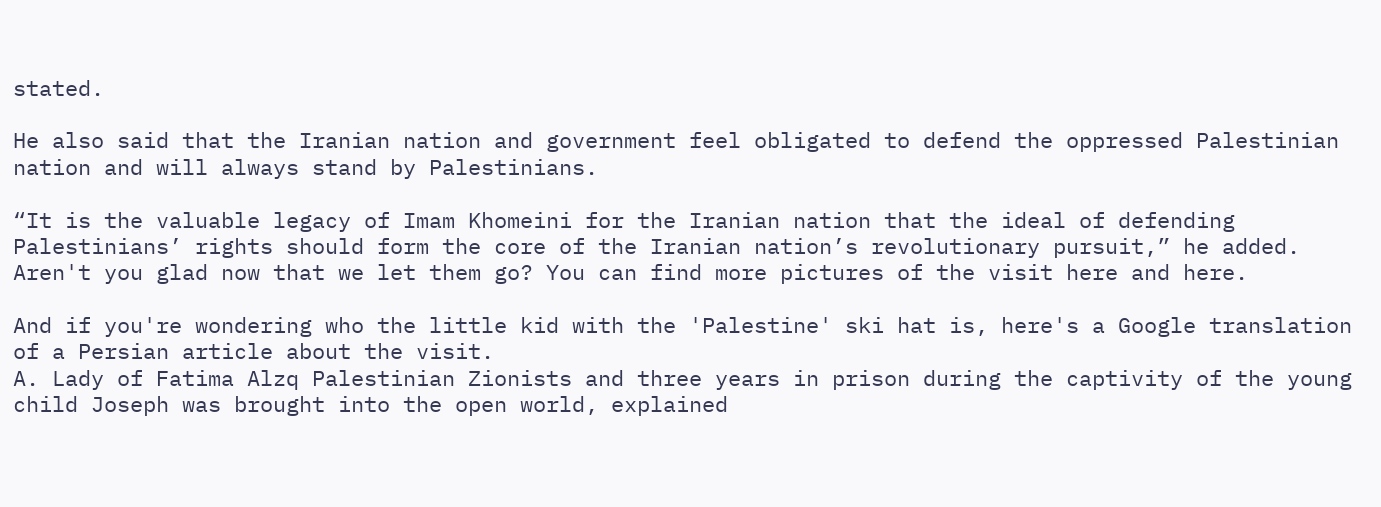stated.

He also said that the Iranian nation and government feel obligated to defend the oppressed Palestinian nation and will always stand by Palestinians.

“It is the valuable legacy of Imam Khomeini for the Iranian nation that the ideal of defending Palestinians’ rights should form the core of the Iranian nation’s revolutionary pursuit,” he added.
Aren't you glad now that we let them go? You can find more pictures of the visit here and here.

And if you're wondering who the little kid with the 'Palestine' ski hat is, here's a Google translation of a Persian article about the visit.
A. Lady of Fatima Alzq Palestinian Zionists and three years in prison during the captivity of the young child Joseph was brought into the open world, explained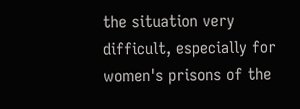the situation very difficult, especially for women's prisons of the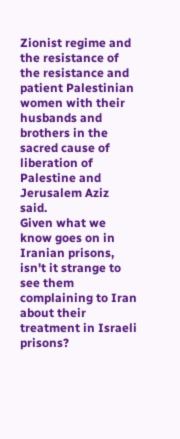Zionist regime and the resistance of the resistance and patient Palestinian women with their husbands and brothers in the sacred cause of liberation of Palestine and Jerusalem Aziz said.
Given what we know goes on in Iranian prisons, isn't it strange to see them complaining to Iran about their treatment in Israeli prisons?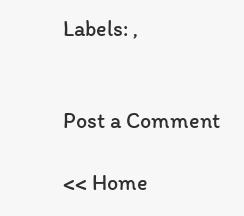Labels: ,


Post a Comment

<< Home